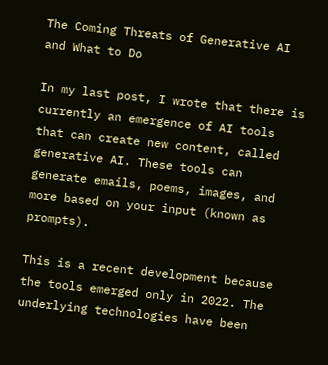The Coming Threats of Generative AI and What to Do

In my last post, I wrote that there is currently an emergence of AI tools that can create new content, called generative AI. These tools can generate emails, poems, images, and more based on your input (known as prompts).

This is a recent development because the tools emerged only in 2022. The underlying technologies have been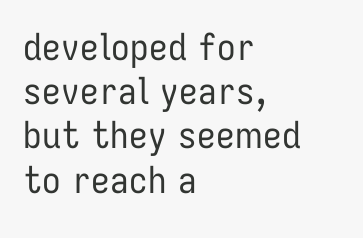developed for several years, but they seemed to reach a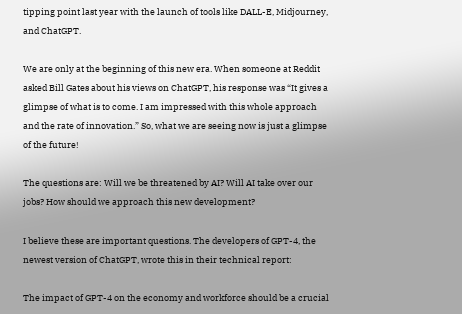tipping point last year with the launch of tools like DALL-E, Midjourney, and ChatGPT.

We are only at the beginning of this new era. When someone at Reddit asked Bill Gates about his views on ChatGPT, his response was “It gives a glimpse of what is to come. I am impressed with this whole approach and the rate of innovation.” So, what we are seeing now is just a glimpse of the future!

The questions are: Will we be threatened by AI? Will AI take over our jobs? How should we approach this new development?

I believe these are important questions. The developers of GPT-4, the newest version of ChatGPT, wrote this in their technical report:

The impact of GPT-4 on the economy and workforce should be a crucial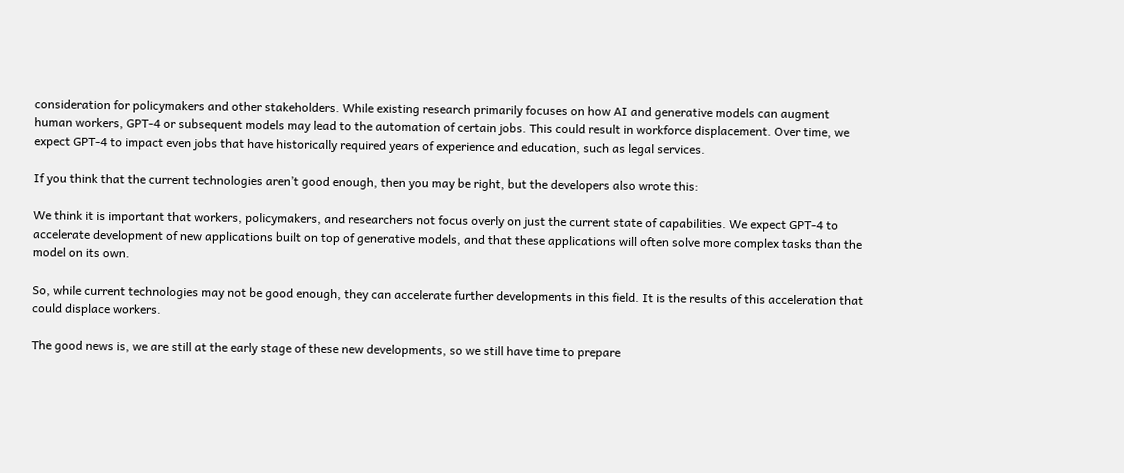consideration for policymakers and other stakeholders. While existing research primarily focuses on how AI and generative models can augment human workers, GPT-4 or subsequent models may lead to the automation of certain jobs. This could result in workforce displacement. Over time, we expect GPT-4 to impact even jobs that have historically required years of experience and education, such as legal services.

If you think that the current technologies aren’t good enough, then you may be right, but the developers also wrote this:

We think it is important that workers, policymakers, and researchers not focus overly on just the current state of capabilities. We expect GPT-4 to accelerate development of new applications built on top of generative models, and that these applications will often solve more complex tasks than the model on its own.

So, while current technologies may not be good enough, they can accelerate further developments in this field. It is the results of this acceleration that could displace workers.

The good news is, we are still at the early stage of these new developments, so we still have time to prepare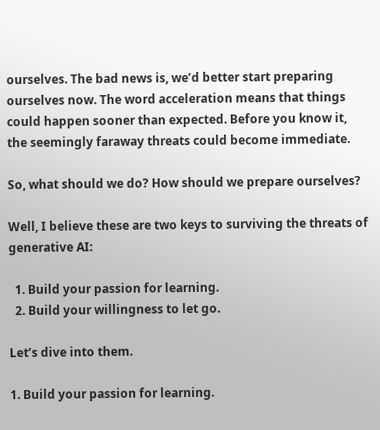ourselves. The bad news is, we’d better start preparing ourselves now. The word acceleration means that things could happen sooner than expected. Before you know it, the seemingly faraway threats could become immediate.

So, what should we do? How should we prepare ourselves?

Well, I believe these are two keys to surviving the threats of generative AI:

  1. Build your passion for learning.
  2. Build your willingness to let go.

Let’s dive into them.

1. Build your passion for learning.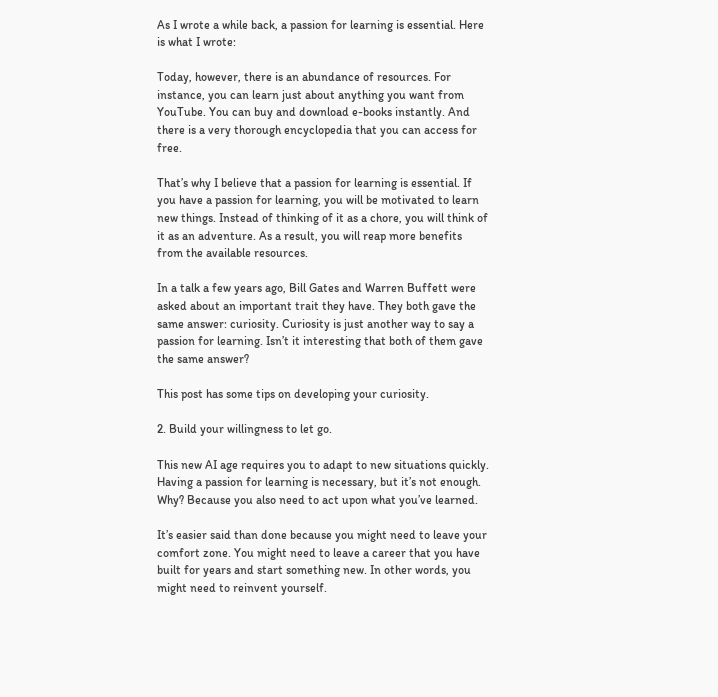As I wrote a while back, a passion for learning is essential. Here is what I wrote:

Today, however, there is an abundance of resources. For instance, you can learn just about anything you want from YouTube. You can buy and download e-books instantly. And there is a very thorough encyclopedia that you can access for free.

That’s why I believe that a passion for learning is essential. If you have a passion for learning, you will be motivated to learn new things. Instead of thinking of it as a chore, you will think of it as an adventure. As a result, you will reap more benefits from the available resources.

In a talk a few years ago, Bill Gates and Warren Buffett were asked about an important trait they have. They both gave the same answer: curiosity. Curiosity is just another way to say a passion for learning. Isn’t it interesting that both of them gave the same answer?

This post has some tips on developing your curiosity.

2. Build your willingness to let go.

This new AI age requires you to adapt to new situations quickly. Having a passion for learning is necessary, but it’s not enough. Why? Because you also need to act upon what you’ve learned.

It’s easier said than done because you might need to leave your comfort zone. You might need to leave a career that you have built for years and start something new. In other words, you might need to reinvent yourself.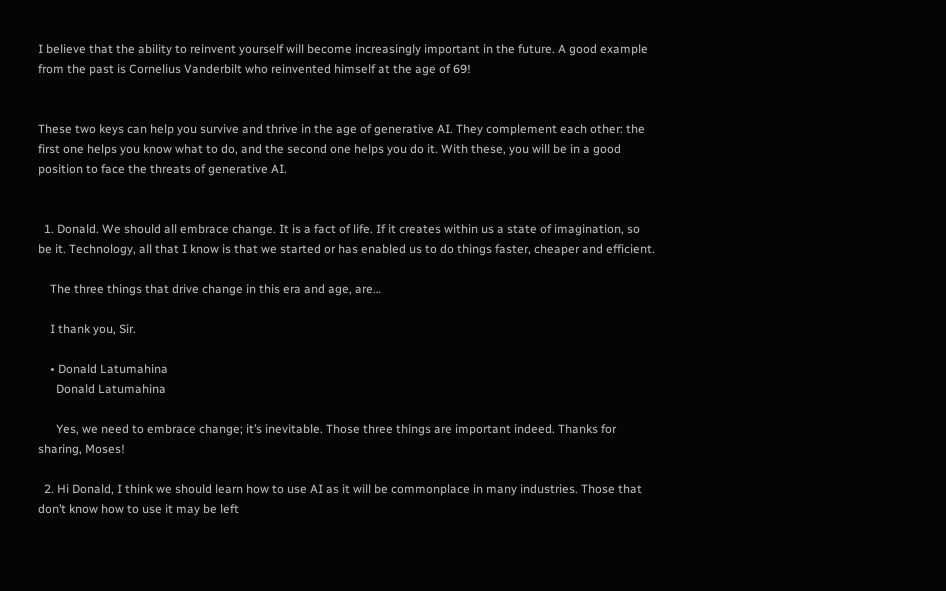I believe that the ability to reinvent yourself will become increasingly important in the future. A good example from the past is Cornelius Vanderbilt who reinvented himself at the age of 69!


These two keys can help you survive and thrive in the age of generative AI. They complement each other: the first one helps you know what to do, and the second one helps you do it. With these, you will be in a good position to face the threats of generative AI.


  1. Donald. We should all embrace change. It is a fact of life. If it creates within us a state of imagination, so be it. Technology, all that I know is that we started or has enabled us to do things faster, cheaper and efficient.

    The three things that drive change in this era and age, are…

    I thank you, Sir.

    • Donald Latumahina
      Donald Latumahina

      Yes, we need to embrace change; it’s inevitable. Those three things are important indeed. Thanks for sharing, Moses!

  2. Hi Donald, I think we should learn how to use AI as it will be commonplace in many industries. Those that don’t know how to use it may be left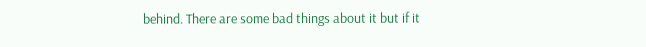behind. There are some bad things about it but if it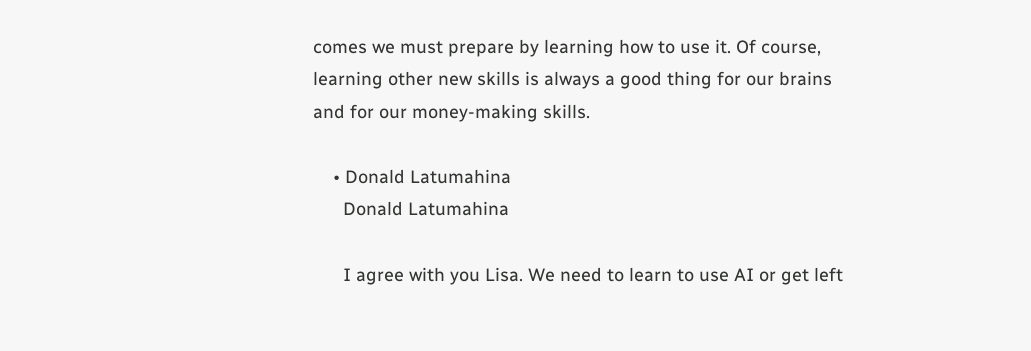comes we must prepare by learning how to use it. Of course, learning other new skills is always a good thing for our brains and for our money-making skills.

    • Donald Latumahina
      Donald Latumahina

      I agree with you Lisa. We need to learn to use AI or get left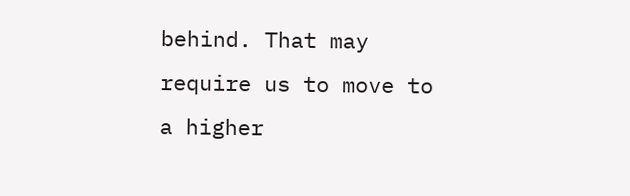behind. That may require us to move to a higher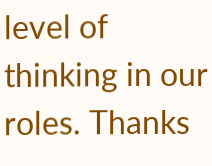level of thinking in our roles. Thanks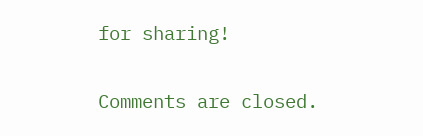for sharing!

Comments are closed.